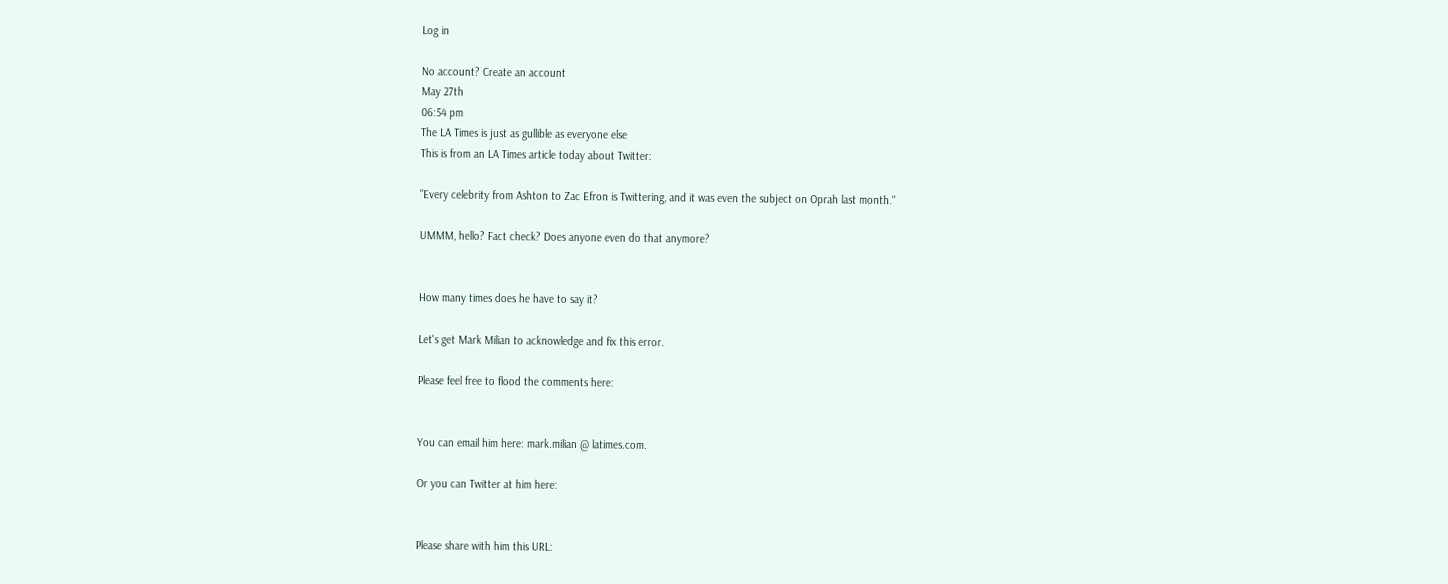Log in

No account? Create an account
May 27th
06:54 pm
The LA Times is just as gullible as everyone else
This is from an LA Times article today about Twitter:

"Every celebrity from Ashton to Zac Efron is Twittering, and it was even the subject on Oprah last month."

UMMM, hello? Fact check? Does anyone even do that anymore?


How many times does he have to say it?

Let's get Mark Milian to acknowledge and fix this error.

Please feel free to flood the comments here:


You can email him here: mark.milian @ latimes.com.

Or you can Twitter at him here:


Please share with him this URL: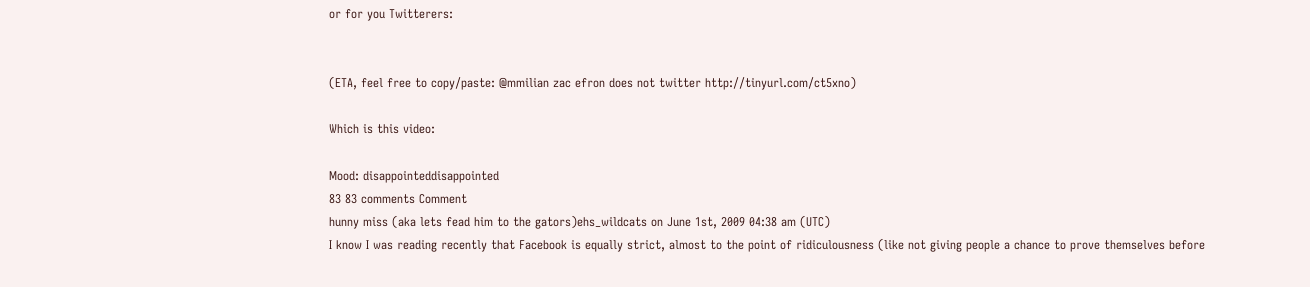or for you Twitterers:


(ETA, feel free to copy/paste: @mmilian zac efron does not twitter http://tinyurl.com/ct5xno)

Which is this video:

Mood: disappointeddisappointed
83 83 comments Comment
hunny miss (aka lets fead him to the gators)ehs_wildcats on June 1st, 2009 04:38 am (UTC)
I know I was reading recently that Facebook is equally strict, almost to the point of ridiculousness (like not giving people a chance to prove themselves before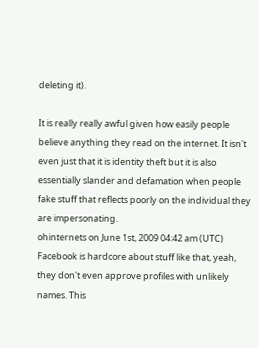deleting it).

It is really really awful given how easily people believe anything they read on the internet. It isn't even just that it is identity theft but it is also essentially slander and defamation when people fake stuff that reflects poorly on the individual they are impersonating.
ohinternets on June 1st, 2009 04:42 am (UTC)
Facebook is hardcore about stuff like that, yeah, they don't even approve profiles with unlikely names. This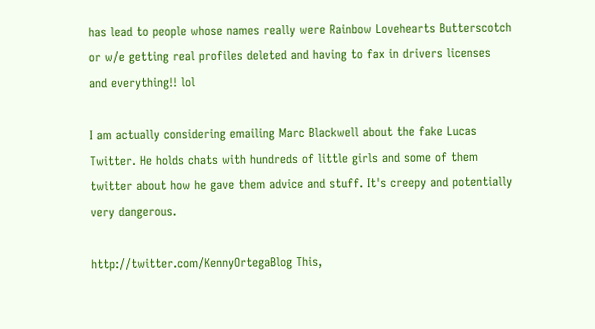has lead to people whose names really were Rainbow Lovehearts Butterscotch or w/e getting real profiles deleted and having to fax in drivers licenses and everything!! lol

I am actually considering emailing Marc Blackwell about the fake Lucas Twitter. He holds chats with hundreds of little girls and some of them twitter about how he gave them advice and stuff. It's creepy and potentially very dangerous.

http://twitter.com/KennyOrtegaBlog This,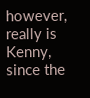however, really is Kenny, since the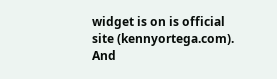widget is on is official site (kennyortega.com). And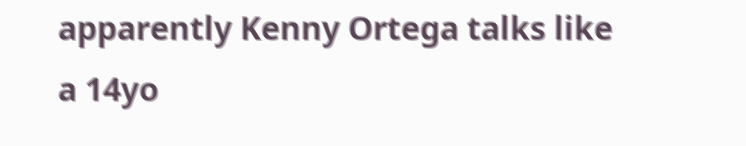apparently Kenny Ortega talks like a 14yo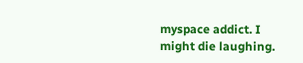myspace addict. I might die laughing.